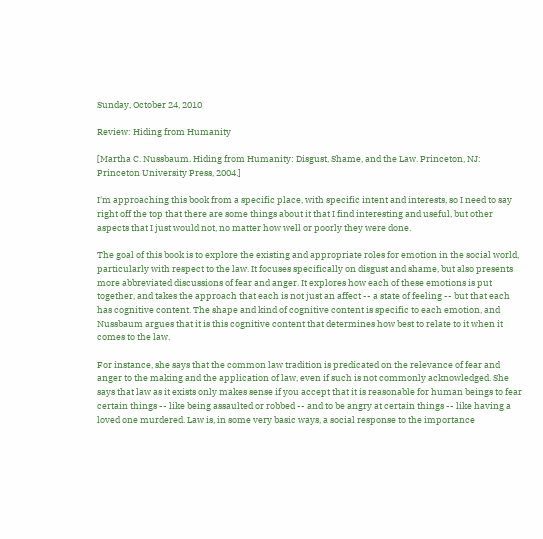Sunday, October 24, 2010

Review: Hiding from Humanity

[Martha C. Nussbaum. Hiding from Humanity: Disgust, Shame, and the Law. Princeton, NJ: Princeton University Press, 2004.]

I'm approaching this book from a specific place, with specific intent and interests, so I need to say right off the top that there are some things about it that I find interesting and useful, but other aspects that I just would not, no matter how well or poorly they were done.

The goal of this book is to explore the existing and appropriate roles for emotion in the social world, particularly with respect to the law. It focuses specifically on disgust and shame, but also presents more abbreviated discussions of fear and anger. It explores how each of these emotions is put together, and takes the approach that each is not just an affect -- a state of feeling -- but that each has cognitive content. The shape and kind of cognitive content is specific to each emotion, and Nussbaum argues that it is this cognitive content that determines how best to relate to it when it comes to the law.

For instance, she says that the common law tradition is predicated on the relevance of fear and anger to the making and the application of law, even if such is not commonly acknowledged. She says that law as it exists only makes sense if you accept that it is reasonable for human beings to fear certain things -- like being assaulted or robbed -- and to be angry at certain things -- like having a loved one murdered. Law is, in some very basic ways, a social response to the importance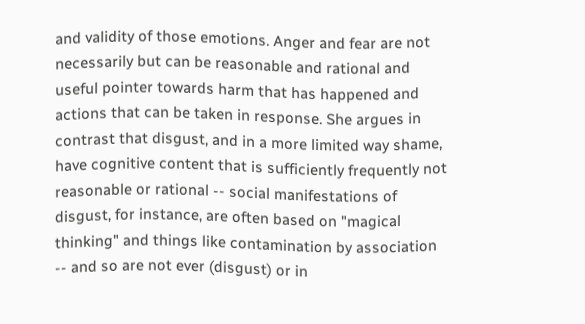and validity of those emotions. Anger and fear are not necessarily but can be reasonable and rational and useful pointer towards harm that has happened and actions that can be taken in response. She argues in contrast that disgust, and in a more limited way shame, have cognitive content that is sufficiently frequently not reasonable or rational -- social manifestations of disgust, for instance, are often based on "magical thinking" and things like contamination by association -- and so are not ever (disgust) or in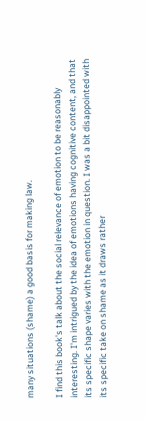many situations (shame) a good basis for making law.

I find this book's talk about the social relevance of emotion to be reasonably interesting. I'm intrigued by the idea of emotions having cognitive content, and that its specific shape varies with the emotion in question. I was a bit disappointed with its specific take on shame as it draws rather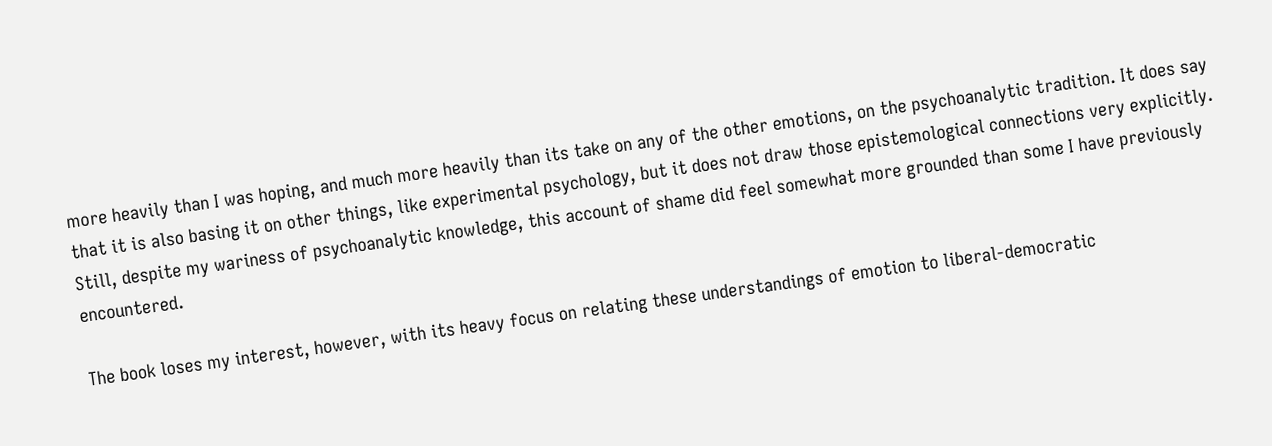more heavily than I was hoping, and much more heavily than its take on any of the other emotions, on the psychoanalytic tradition. It does say that it is also basing it on other things, like experimental psychology, but it does not draw those epistemological connections very explicitly. Still, despite my wariness of psychoanalytic knowledge, this account of shame did feel somewhat more grounded than some I have previously encountered.

The book loses my interest, however, with its heavy focus on relating these understandings of emotion to liberal-democratic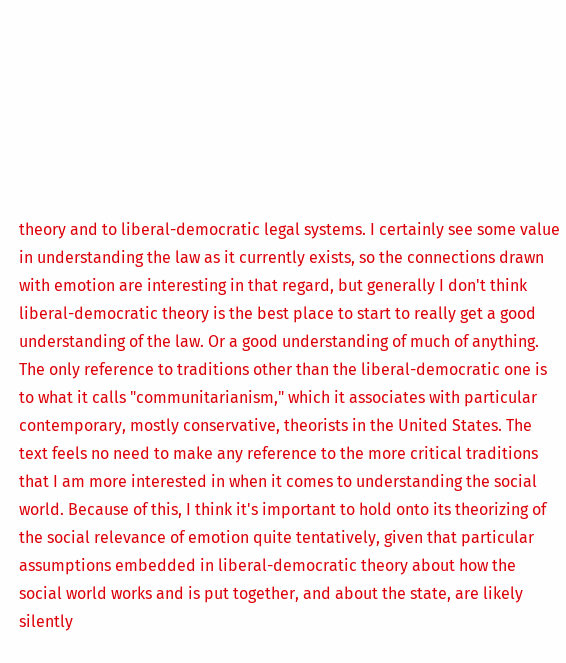theory and to liberal-democratic legal systems. I certainly see some value in understanding the law as it currently exists, so the connections drawn with emotion are interesting in that regard, but generally I don't think liberal-democratic theory is the best place to start to really get a good understanding of the law. Or a good understanding of much of anything. The only reference to traditions other than the liberal-democratic one is to what it calls "communitarianism," which it associates with particular contemporary, mostly conservative, theorists in the United States. The text feels no need to make any reference to the more critical traditions that I am more interested in when it comes to understanding the social world. Because of this, I think it's important to hold onto its theorizing of the social relevance of emotion quite tentatively, given that particular assumptions embedded in liberal-democratic theory about how the social world works and is put together, and about the state, are likely silently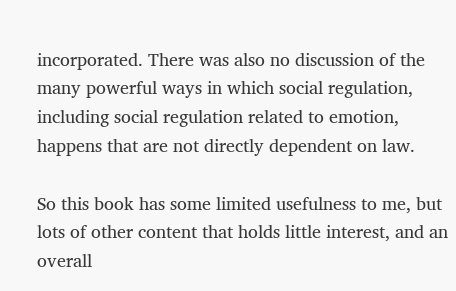incorporated. There was also no discussion of the many powerful ways in which social regulation, including social regulation related to emotion, happens that are not directly dependent on law.

So this book has some limited usefulness to me, but lots of other content that holds little interest, and an overall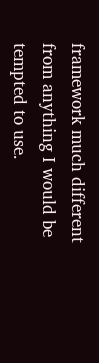framework much different from anything I would be tempted to use.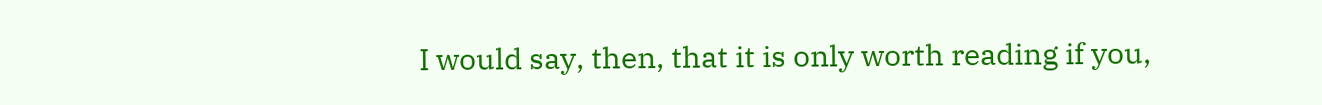I would say, then, that it is only worth reading if you,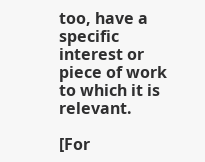too, have a specific interest or piece of work to which it is relevant.

[For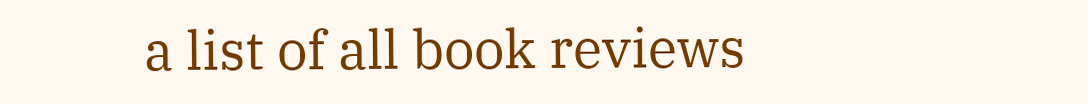a list of all book reviews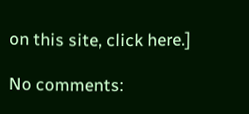on this site, click here.]

No comments: